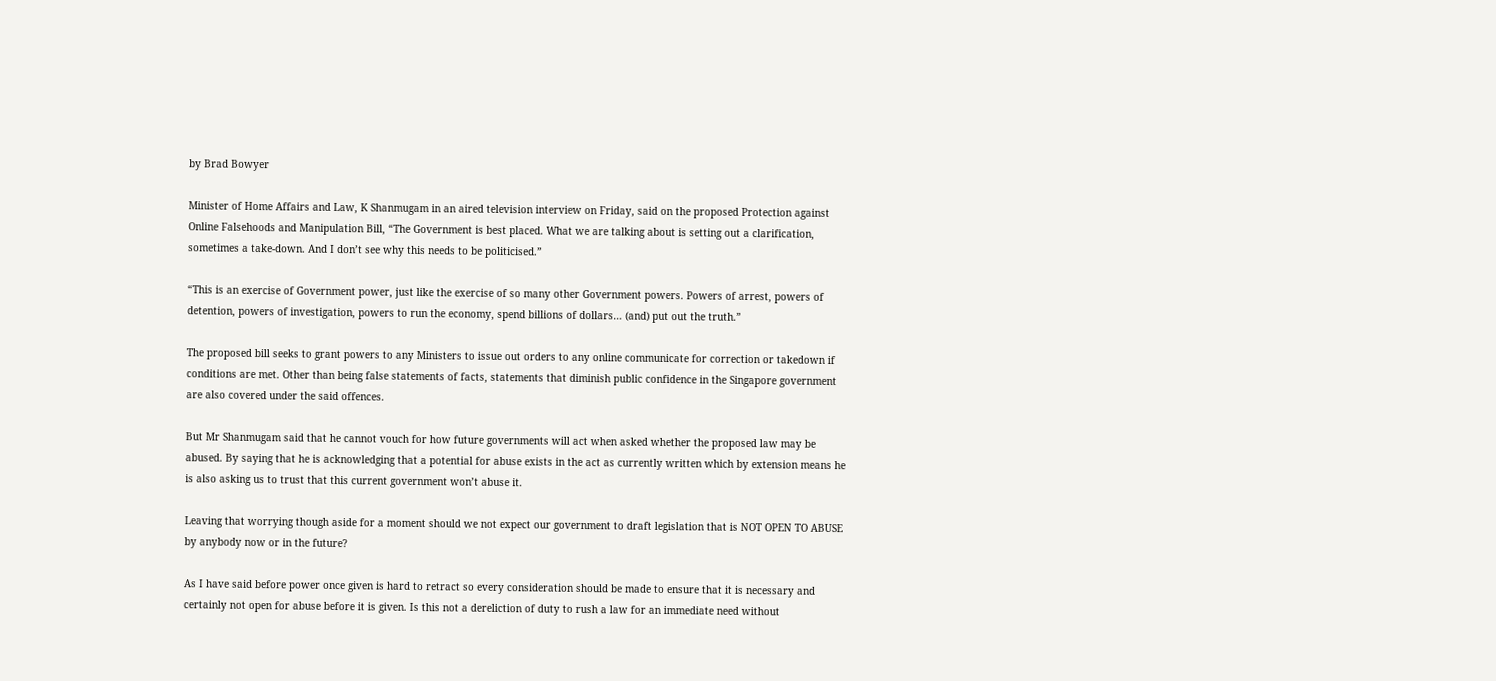by Brad Bowyer

Minister of Home Affairs and Law, K Shanmugam in an aired television interview on Friday, said on the proposed Protection against Online Falsehoods and Manipulation Bill, “The Government is best placed. What we are talking about is setting out a clarification, sometimes a take-down. And I don’t see why this needs to be politicised.”

“This is an exercise of Government power, just like the exercise of so many other Government powers. Powers of arrest, powers of detention, powers of investigation, powers to run the economy, spend billions of dollars… (and) put out the truth.”

The proposed bill seeks to grant powers to any Ministers to issue out orders to any online communicate for correction or takedown if conditions are met. Other than being false statements of facts, statements that diminish public confidence in the Singapore government are also covered under the said offences.

But Mr Shanmugam said that he cannot vouch for how future governments will act when asked whether the proposed law may be abused. By saying that he is acknowledging that a potential for abuse exists in the act as currently written which by extension means he is also asking us to trust that this current government won’t abuse it.

Leaving that worrying though aside for a moment should we not expect our government to draft legislation that is NOT OPEN TO ABUSE by anybody now or in the future?

As I have said before power once given is hard to retract so every consideration should be made to ensure that it is necessary and certainly not open for abuse before it is given. Is this not a dereliction of duty to rush a law for an immediate need without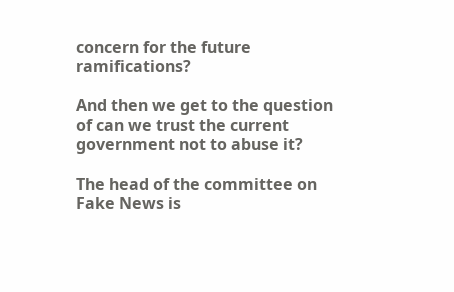concern for the future ramifications?

And then we get to the question of can we trust the current government not to abuse it?

The head of the committee on Fake News is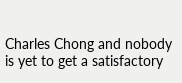Charles Chong and nobody is yet to get a satisfactory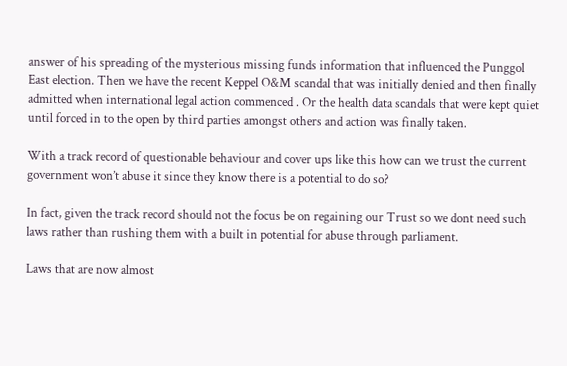answer of his spreading of the mysterious missing funds information that influenced the Punggol East election. Then we have the recent Keppel O&M scandal that was initially denied and then finally admitted when international legal action commenced . Or the health data scandals that were kept quiet until forced in to the open by third parties amongst others and action was finally taken.

With a track record of questionable behaviour and cover ups like this how can we trust the current government won’t abuse it since they know there is a potential to do so?

In fact, given the track record should not the focus be on regaining our Trust so we dont need such laws rather than rushing them with a built in potential for abuse through parliament.

Laws that are now almost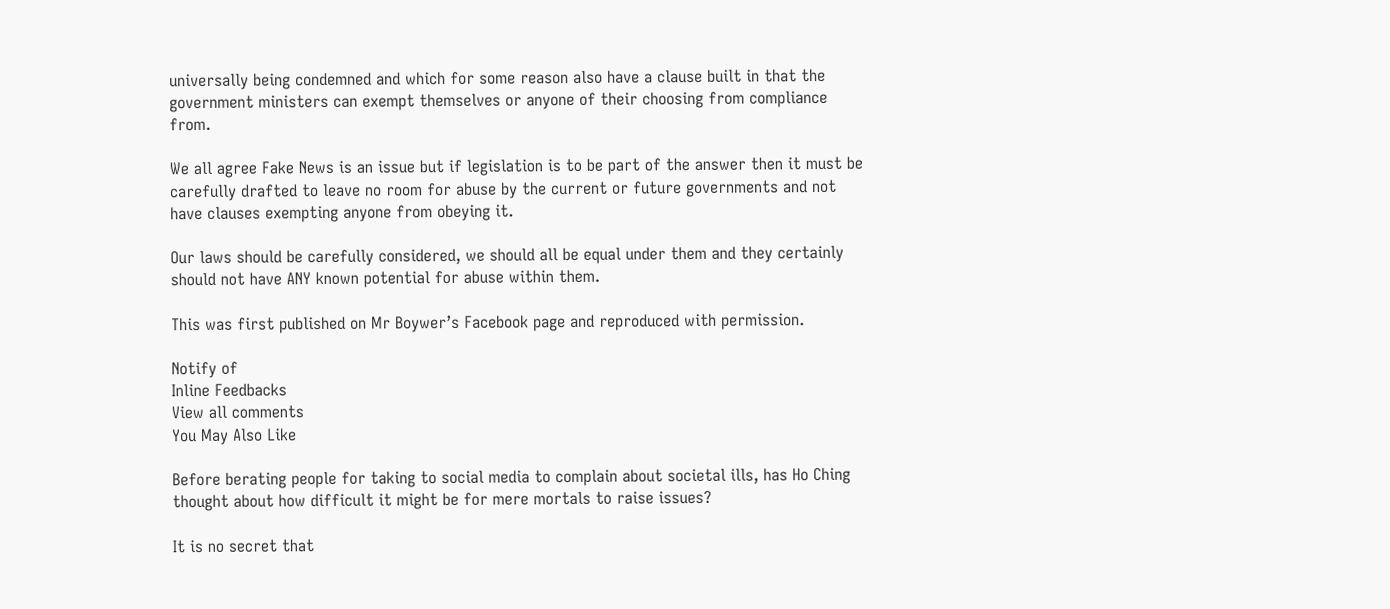universally being condemned and which for some reason also have a clause built in that the government ministers can exempt themselves or anyone of their choosing from compliance from.

We all agree Fake News is an issue but if legislation is to be part of the answer then it must be carefully drafted to leave no room for abuse by the current or future governments and not have clauses exempting anyone from obeying it.

Our laws should be carefully considered, we should all be equal under them and they certainly should not have ANY known potential for abuse within them.

This was first published on Mr Boywer’s Facebook page and reproduced with permission.

Notify of
Inline Feedbacks
View all comments
You May Also Like

Before berating people for taking to social media to complain about societal ills, has Ho Ching thought about how difficult it might be for mere mortals to raise issues?

It is no secret that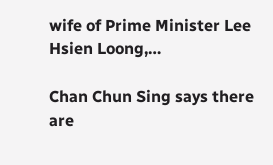wife of Prime Minister Lee Hsien Loong,…

Chan Chun Sing says there are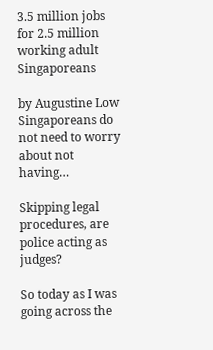3.5 million jobs for 2.5 million working adult Singaporeans

by Augustine Low Singaporeans do not need to worry about not having…

Skipping legal procedures, are police acting as judges?

So today as I was going across the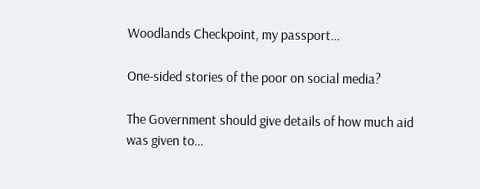Woodlands Checkpoint, my passport…

One-sided stories of the poor on social media?

The Government should give details of how much aid was given to…